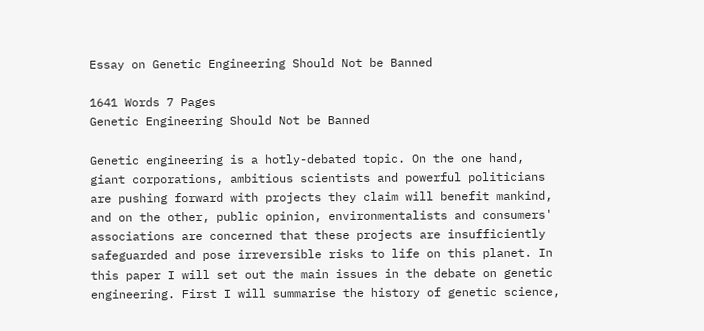Essay on Genetic Engineering Should Not be Banned

1641 Words 7 Pages
Genetic Engineering Should Not be Banned

Genetic engineering is a hotly-debated topic. On the one hand, giant corporations, ambitious scientists and powerful politicians are pushing forward with projects they claim will benefit mankind, and on the other, public opinion, environmentalists and consumers' associations are concerned that these projects are insufficiently safeguarded and pose irreversible risks to life on this planet. In this paper I will set out the main issues in the debate on genetic engineering. First I will summarise the history of genetic science,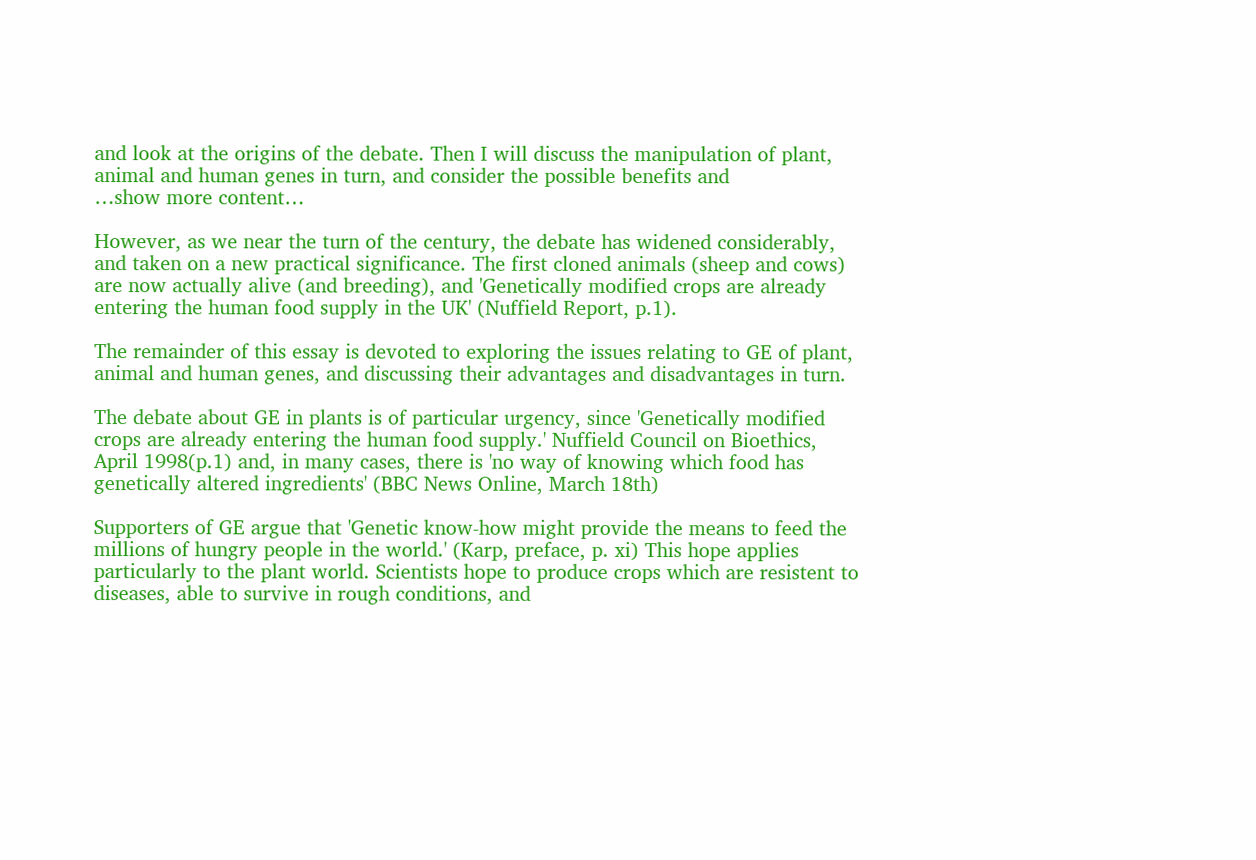and look at the origins of the debate. Then I will discuss the manipulation of plant, animal and human genes in turn, and consider the possible benefits and
…show more content…

However, as we near the turn of the century, the debate has widened considerably, and taken on a new practical significance. The first cloned animals (sheep and cows) are now actually alive (and breeding), and 'Genetically modified crops are already entering the human food supply in the UK' (Nuffield Report, p.1).

The remainder of this essay is devoted to exploring the issues relating to GE of plant, animal and human genes, and discussing their advantages and disadvantages in turn.

The debate about GE in plants is of particular urgency, since 'Genetically modified crops are already entering the human food supply.' Nuffield Council on Bioethics, April 1998(p.1) and, in many cases, there is 'no way of knowing which food has genetically altered ingredients' (BBC News Online, March 18th)

Supporters of GE argue that 'Genetic know-how might provide the means to feed the millions of hungry people in the world.' (Karp, preface, p. xi) This hope applies particularly to the plant world. Scientists hope to produce crops which are resistent to diseases, able to survive in rough conditions, and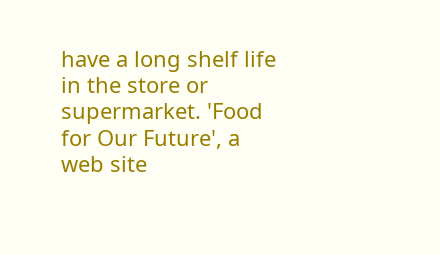have a long shelf life in the store or supermarket. 'Food for Our Future', a web site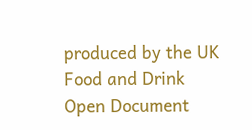produced by the UK Food and Drink
Open Document